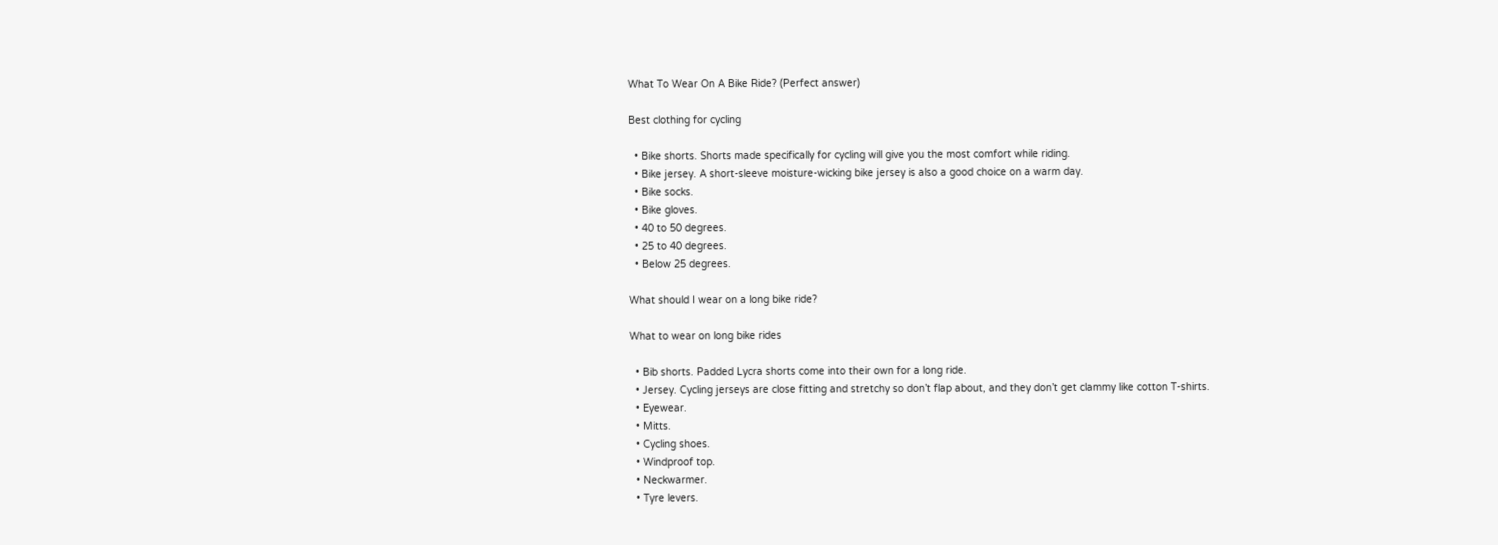What To Wear On A Bike Ride? (Perfect answer)

Best clothing for cycling

  • Bike shorts. Shorts made specifically for cycling will give you the most comfort while riding.
  • Bike jersey. A short-sleeve moisture-wicking bike jersey is also a good choice on a warm day.
  • Bike socks.
  • Bike gloves.
  • 40 to 50 degrees.
  • 25 to 40 degrees.
  • Below 25 degrees.

What should I wear on a long bike ride?

What to wear on long bike rides

  • Bib shorts. Padded Lycra shorts come into their own for a long ride.
  • Jersey. Cycling jerseys are close fitting and stretchy so don’t flap about, and they don’t get clammy like cotton T-shirts.
  • Eyewear.
  • Mitts.
  • Cycling shoes.
  • Windproof top.
  • Neckwarmer.
  • Tyre levers.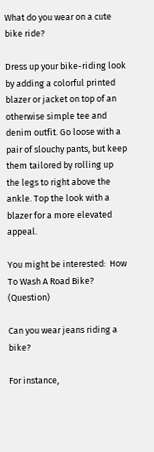What do you wear on a cute bike ride?

Dress up your bike-riding look by adding a colorful printed blazer or jacket on top of an otherwise simple tee and denim outfit. Go loose with a pair of slouchy pants, but keep them tailored by rolling up the legs to right above the ankle. Top the look with a blazer for a more elevated appeal.

You might be interested:  How To Wash A Road Bike? (Question)

Can you wear jeans riding a bike?

For instance,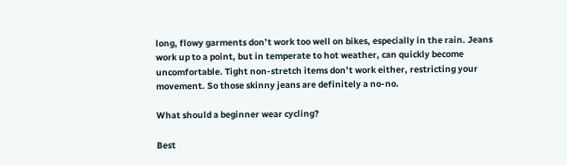long, flowy garments don’t work too well on bikes, especially in the rain. Jeans work up to a point, but in temperate to hot weather, can quickly become uncomfortable. Tight non-stretch items don’t work either, restricting your movement. So those skinny jeans are definitely a no-no.

What should a beginner wear cycling?

Best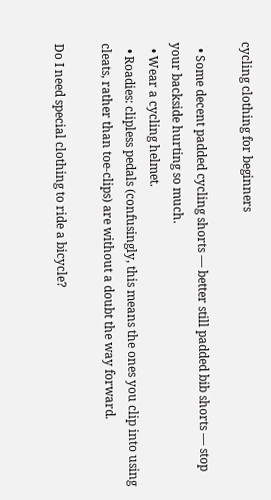cycling clothing for beginners

  • Some decent padded cycling shorts — better still padded bib shorts — stop your backside hurting so much.
  • Wear a cycling helmet.
  • Roadies: clipless pedals (confusingly, this means the ones you clip into using cleats, rather than toe-clips) are without a doubt the way forward.

Do I need special clothing to ride a bicycle?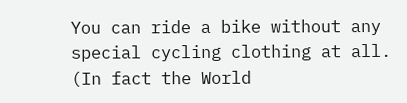You can ride a bike without any special cycling clothing at all. (In fact the World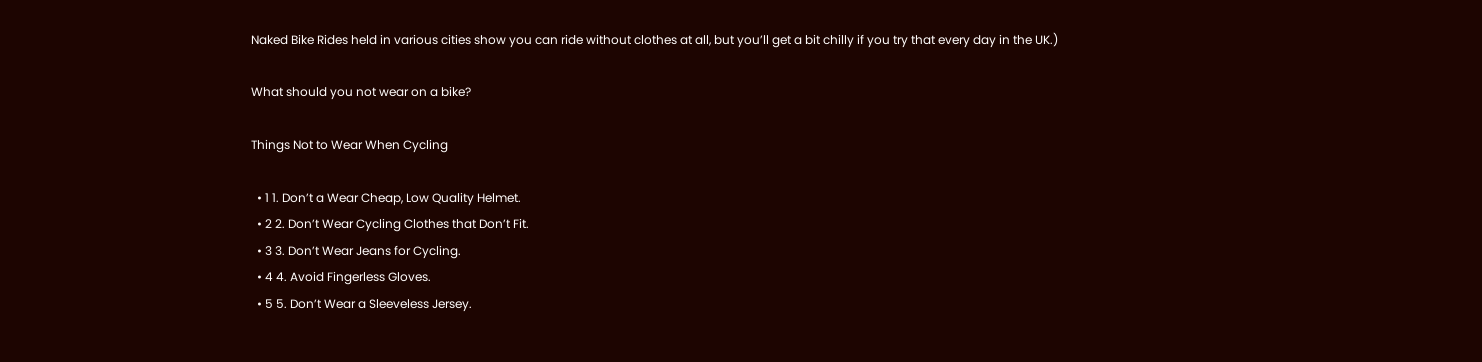Naked Bike Rides held in various cities show you can ride without clothes at all, but you’ll get a bit chilly if you try that every day in the UK.)

What should you not wear on a bike?

Things Not to Wear When Cycling

  • 1 1. Don’t a Wear Cheap, Low Quality Helmet.
  • 2 2. Don’t Wear Cycling Clothes that Don’t Fit.
  • 3 3. Don’t Wear Jeans for Cycling.
  • 4 4. Avoid Fingerless Gloves.
  • 5 5. Don’t Wear a Sleeveless Jersey.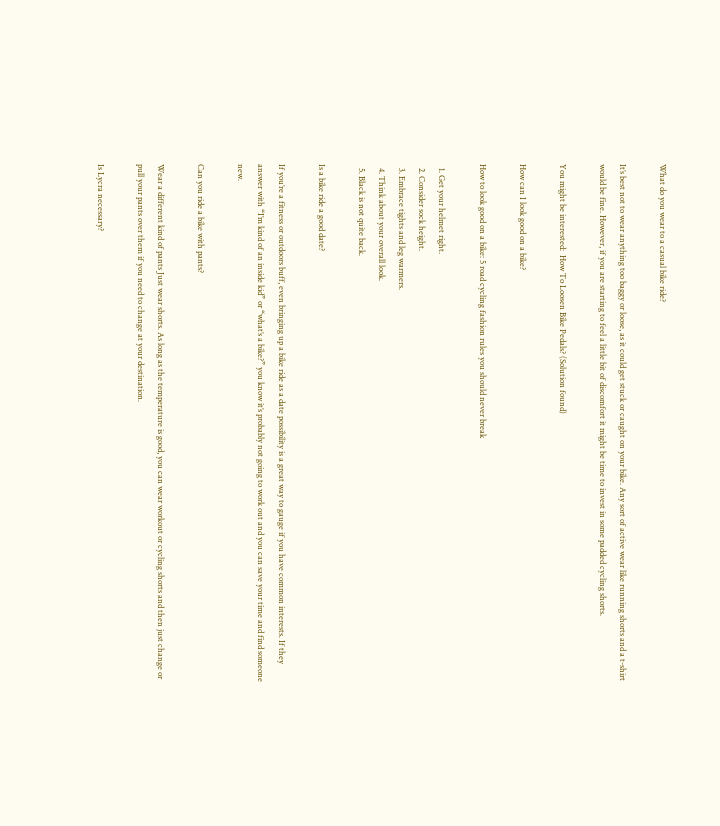What do you wear to a casual bike ride?

It’s best not to wear anything too baggy or loose, as it could get stuck or caught on your bike. Any sort of active wear like running shorts and a t-shirt would be fine. However, if you are starting to feel a little bit of discomfort it might be time to invest in some padded cycling shorts.

You might be interested:  How To Loosen Bike Pedals? (Solution found)

How can I look good on a bike?

How to look good on a bike: 5 road cycling fashion rules you should never break

  1. Get your helmet right.
  2. Consider sock height.
  3. Embrace tights and leg warmers.
  4. Think about your overall look.
  5. Black is not quite back.

Is a bike ride a good date?

If you’re a fitness or outdoors buff, even bringing up a bike ride as a date possibility is a great way to gauge if you have common interests. If they answer with “I’m kind of an inside kid” or “what’s a bike?” you know it’s probably not going to work out and you can save your time and find someone new.

Can you ride a bike with pants?

Wear a different kind of pants Just wear shorts. As long as the temperature is good, you can wear workout or cycling shorts and then just change or pull your pants over them if you need to change at your destination.

Is Lycra necessary?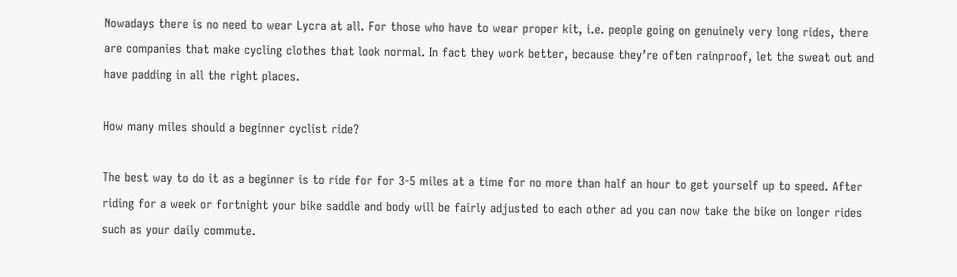Nowadays there is no need to wear Lycra at all. For those who have to wear proper kit, i.e. people going on genuinely very long rides, there are companies that make cycling clothes that look normal. In fact they work better, because they’re often rainproof, let the sweat out and have padding in all the right places.

How many miles should a beginner cyclist ride?

The best way to do it as a beginner is to ride for for 3-5 miles at a time for no more than half an hour to get yourself up to speed. After riding for a week or fortnight your bike saddle and body will be fairly adjusted to each other ad you can now take the bike on longer rides such as your daily commute.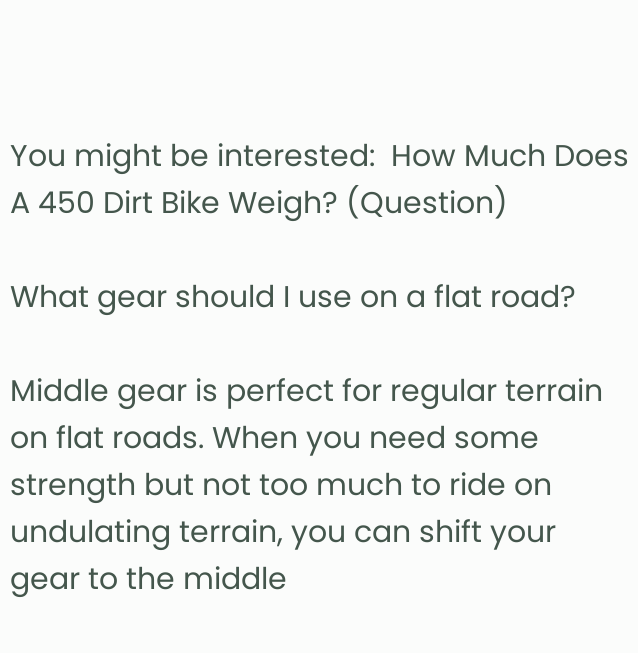You might be interested:  How Much Does A 450 Dirt Bike Weigh? (Question)

What gear should I use on a flat road?

Middle gear is perfect for regular terrain on flat roads. When you need some strength but not too much to ride on undulating terrain, you can shift your gear to the middle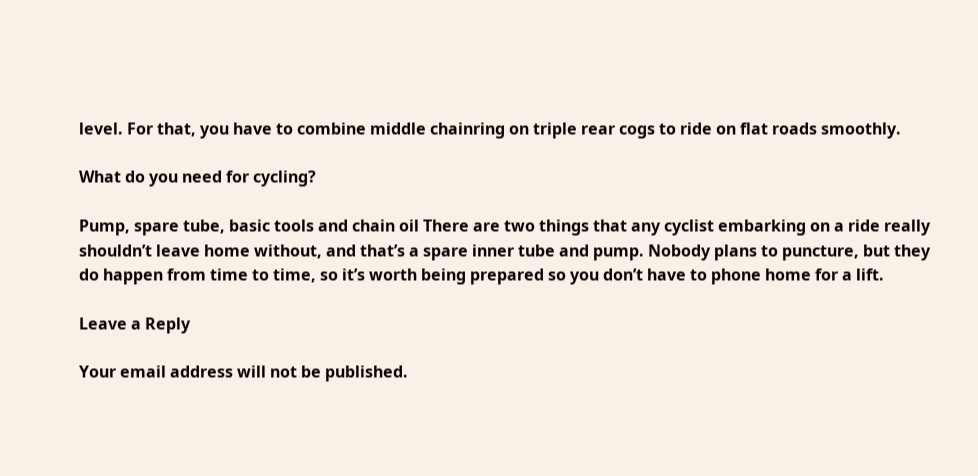level. For that, you have to combine middle chainring on triple rear cogs to ride on flat roads smoothly.

What do you need for cycling?

Pump, spare tube, basic tools and chain oil There are two things that any cyclist embarking on a ride really shouldn’t leave home without, and that’s a spare inner tube and pump. Nobody plans to puncture, but they do happen from time to time, so it’s worth being prepared so you don’t have to phone home for a lift.

Leave a Reply

Your email address will not be published.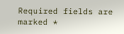Required fields are marked *